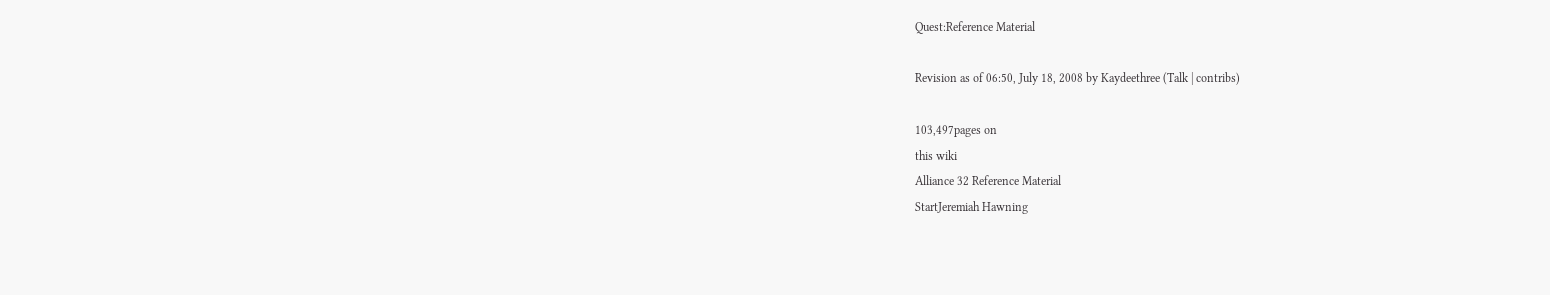Quest:Reference Material

Revision as of 06:50, July 18, 2008 by Kaydeethree (Talk | contribs)

103,497pages on
this wiki
Alliance 32 Reference Material
StartJeremiah Hawning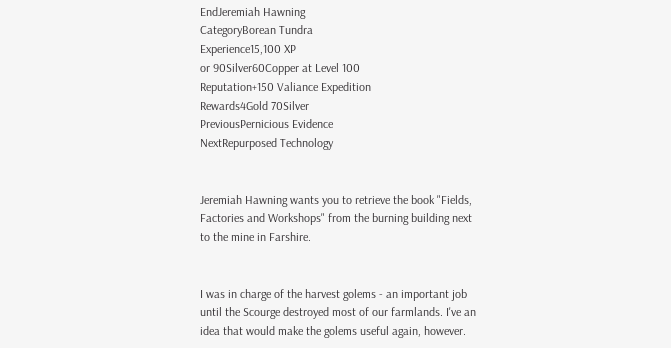EndJeremiah Hawning
CategoryBorean Tundra
Experience15,100 XP
or 90Silver60Copper at Level 100
Reputation+150 Valiance Expedition
Rewards4Gold 70Silver
PreviousPernicious Evidence
NextRepurposed Technology


Jeremiah Hawning wants you to retrieve the book "Fields, Factories and Workshops" from the burning building next to the mine in Farshire.


I was in charge of the harvest golems - an important job until the Scourge destroyed most of our farmlands. I've an idea that would make the golems useful again, however.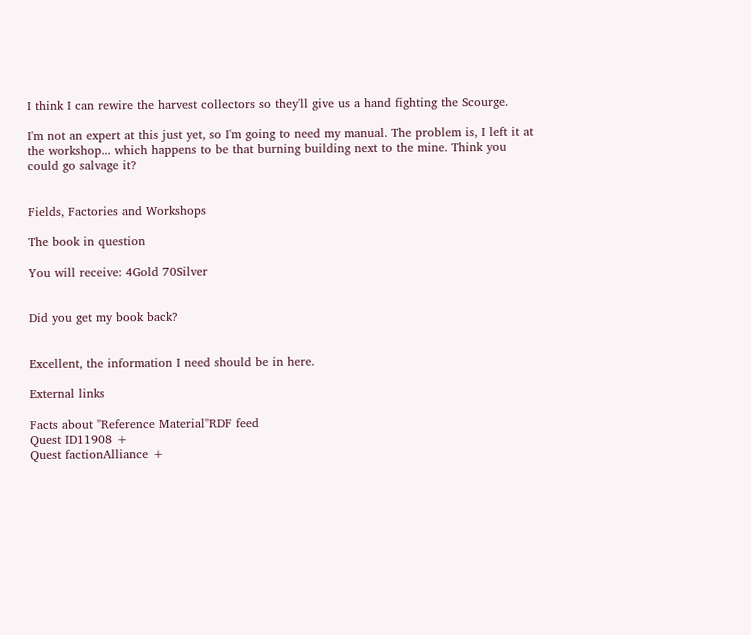I think I can rewire the harvest collectors so they'll give us a hand fighting the Scourge.

I'm not an expert at this just yet, so I'm going to need my manual. The problem is, I left it at the workshop... which happens to be that burning building next to the mine. Think you could go salvage it?


Fields, Factories and Workshops

The book in question

You will receive: 4Gold 70Silver


Did you get my book back?


Excellent, the information I need should be in here.

External links

Facts about "Reference Material"RDF feed
Quest ID11908 +
Quest factionAlliance +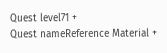Quest level71 +
Quest nameReference Material +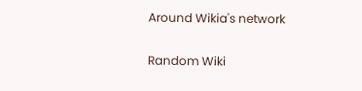Around Wikia's network

Random Wiki